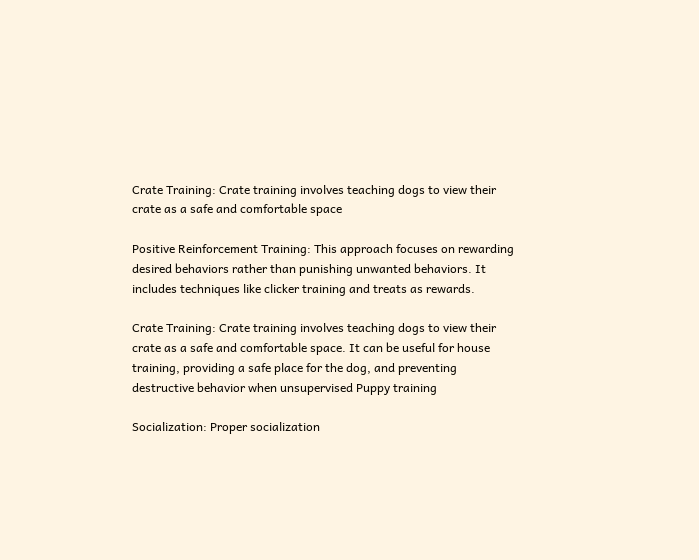Crate Training: Crate training involves teaching dogs to view their crate as a safe and comfortable space

Positive Reinforcement Training: This approach focuses on rewarding desired behaviors rather than punishing unwanted behaviors. It includes techniques like clicker training and treats as rewards.

Crate Training: Crate training involves teaching dogs to view their crate as a safe and comfortable space. It can be useful for house training, providing a safe place for the dog, and preventing destructive behavior when unsupervised Puppy training

Socialization: Proper socialization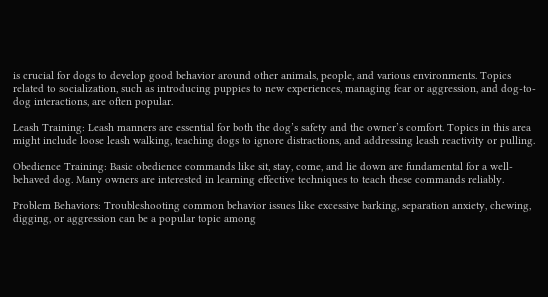is crucial for dogs to develop good behavior around other animals, people, and various environments. Topics related to socialization, such as introducing puppies to new experiences, managing fear or aggression, and dog-to-dog interactions, are often popular.

Leash Training: Leash manners are essential for both the dog’s safety and the owner’s comfort. Topics in this area might include loose leash walking, teaching dogs to ignore distractions, and addressing leash reactivity or pulling.

Obedience Training: Basic obedience commands like sit, stay, come, and lie down are fundamental for a well-behaved dog. Many owners are interested in learning effective techniques to teach these commands reliably.

Problem Behaviors: Troubleshooting common behavior issues like excessive barking, separation anxiety, chewing, digging, or aggression can be a popular topic among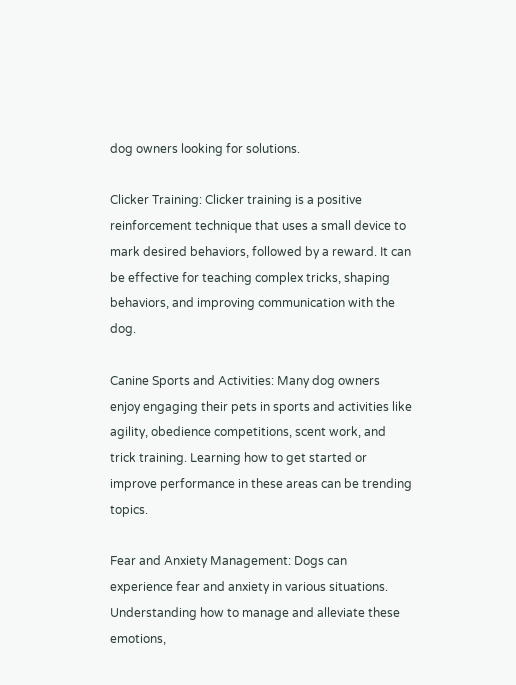dog owners looking for solutions.

Clicker Training: Clicker training is a positive reinforcement technique that uses a small device to mark desired behaviors, followed by a reward. It can be effective for teaching complex tricks, shaping behaviors, and improving communication with the dog.

Canine Sports and Activities: Many dog owners enjoy engaging their pets in sports and activities like agility, obedience competitions, scent work, and trick training. Learning how to get started or improve performance in these areas can be trending topics.

Fear and Anxiety Management: Dogs can experience fear and anxiety in various situations. Understanding how to manage and alleviate these emotions,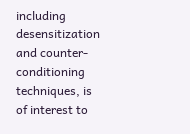including desensitization and counter-conditioning techniques, is of interest to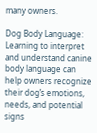many owners.

Dog Body Language: Learning to interpret and understand canine body language can help owners recognize their dog’s emotions, needs, and potential signs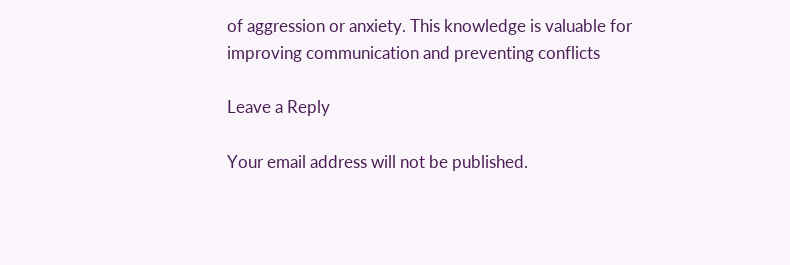of aggression or anxiety. This knowledge is valuable for improving communication and preventing conflicts

Leave a Reply

Your email address will not be published.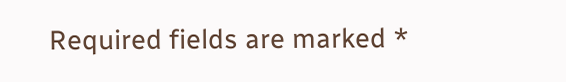Required fields are marked *